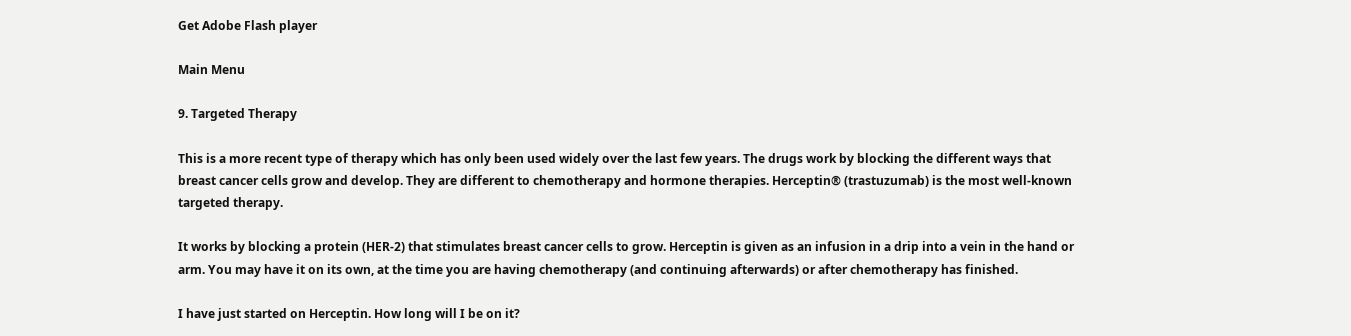Get Adobe Flash player

Main Menu

9. Targeted Therapy

This is a more recent type of therapy which has only been used widely over the last few years. The drugs work by blocking the different ways that breast cancer cells grow and develop. They are different to chemotherapy and hormone therapies. Herceptin® (trastuzumab) is the most well-known targeted therapy.

It works by blocking a protein (HER-2) that stimulates breast cancer cells to grow. Herceptin is given as an infusion in a drip into a vein in the hand or arm. You may have it on its own, at the time you are having chemotherapy (and continuing afterwards) or after chemotherapy has finished.

I have just started on Herceptin. How long will I be on it?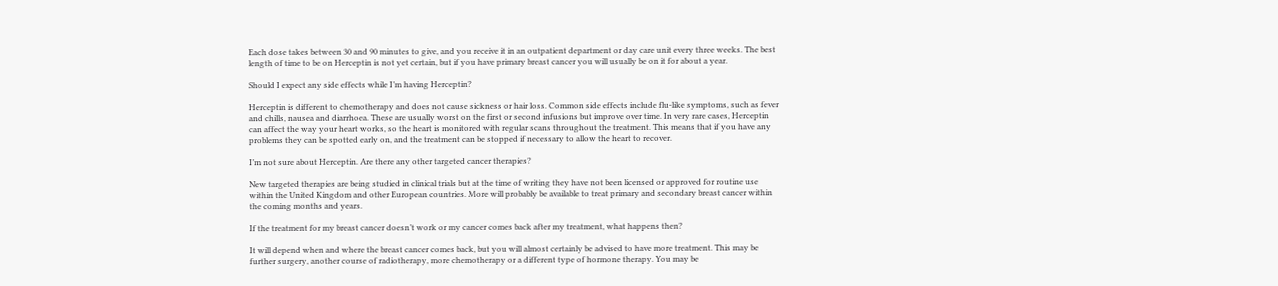Each dose takes between 30 and 90 minutes to give, and you receive it in an outpatient department or day care unit every three weeks. The best length of time to be on Herceptin is not yet certain, but if you have primary breast cancer you will usually be on it for about a year.

Should I expect any side effects while I’m having Herceptin?

Herceptin is different to chemotherapy and does not cause sickness or hair loss. Common side effects include flu-like symptoms, such as fever and chills, nausea and diarrhoea. These are usually worst on the first or second infusions but improve over time. In very rare cases, Herceptin can affect the way your heart works, so the heart is monitored with regular scans throughout the treatment. This means that if you have any problems they can be spotted early on, and the treatment can be stopped if necessary to allow the heart to recover.

I’m not sure about Herceptin. Are there any other targeted cancer therapies?

New targeted therapies are being studied in clinical trials but at the time of writing they have not been licensed or approved for routine use within the United Kingdom and other European countries. More will probably be available to treat primary and secondary breast cancer within the coming months and years.

If the treatment for my breast cancer doesn’t work or my cancer comes back after my treatment, what happens then?

It will depend when and where the breast cancer comes back, but you will almost certainly be advised to have more treatment. This may be further surgery, another course of radiotherapy, more chemotherapy or a different type of hormone therapy. You may be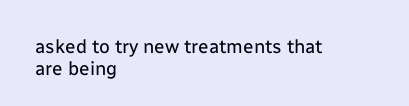asked to try new treatments that are being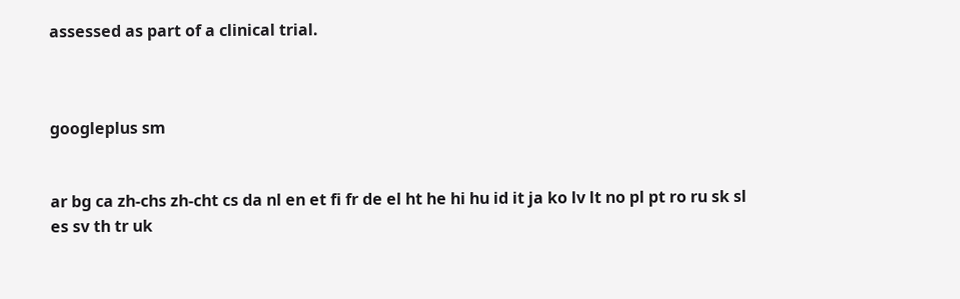assessed as part of a clinical trial.



googleplus sm


ar bg ca zh-chs zh-cht cs da nl en et fi fr de el ht he hi hu id it ja ko lv lt no pl pt ro ru sk sl es sv th tr uk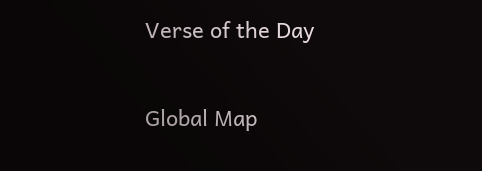Verse of the Day

Global Map